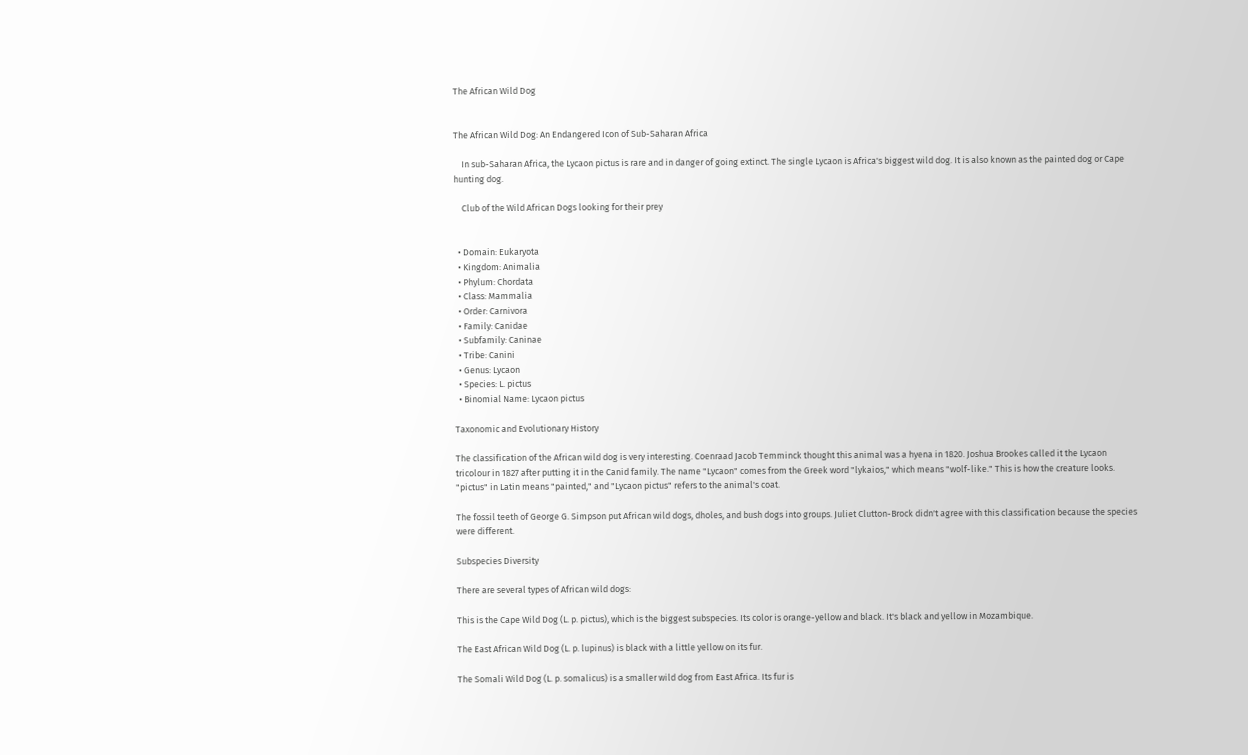The African Wild Dog


The African Wild Dog: An Endangered Icon of Sub-Saharan Africa

    In sub-Saharan Africa, the Lycaon pictus is rare and in danger of going extinct. The single Lycaon is Africa's biggest wild dog. It is also known as the painted dog or Cape hunting dog.

    Club of the Wild African Dogs looking for their prey


  • Domain: Eukaryota
  • Kingdom: Animalia
  • Phylum: Chordata
  • Class: Mammalia
  • Order: Carnivora
  • Family: Canidae
  • Subfamily: Caninae
  • Tribe: Canini
  • Genus: Lycaon
  • Species: L. pictus
  • Binomial Name: Lycaon pictus

Taxonomic and Evolutionary History

The classification of the African wild dog is very interesting. Coenraad Jacob Temminck thought this animal was a hyena in 1820. Joshua Brookes called it the Lycaon tricolour in 1827 after putting it in the Canid family. The name "Lycaon" comes from the Greek word "lykaios," which means "wolf-like." This is how the creature looks. "pictus" in Latin means "painted," and "Lycaon pictus" refers to the animal's coat.

The fossil teeth of George G. Simpson put African wild dogs, dholes, and bush dogs into groups. Juliet Clutton-Brock didn't agree with this classification because the species were different.

Subspecies Diversity

There are several types of African wild dogs:

This is the Cape Wild Dog (L. p. pictus), which is the biggest subspecies. Its color is orange-yellow and black. It's black and yellow in Mozambique.

The East African Wild Dog (L. p. lupinus) is black with a little yellow on its fur.

The Somali Wild Dog (L. p. somalicus) is a smaller wild dog from East Africa. Its fur is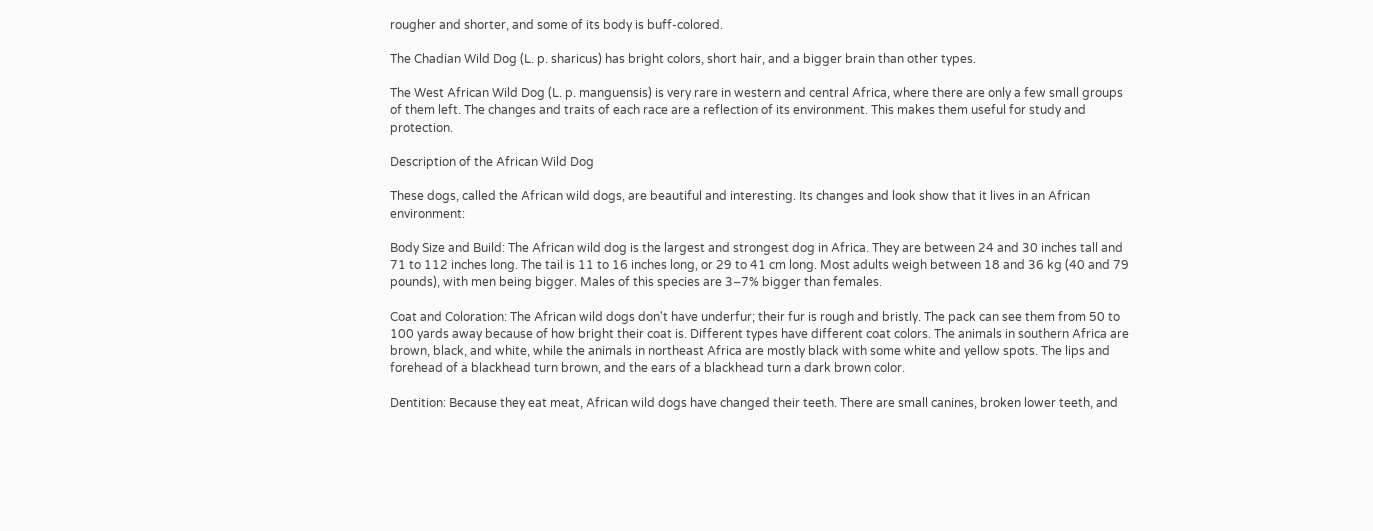rougher and shorter, and some of its body is buff-colored.

The Chadian Wild Dog (L. p. sharicus) has bright colors, short hair, and a bigger brain than other types.

The West African Wild Dog (L. p. manguensis) is very rare in western and central Africa, where there are only a few small groups of them left. The changes and traits of each race are a reflection of its environment. This makes them useful for study and protection.

Description of the African Wild Dog

These dogs, called the African wild dogs, are beautiful and interesting. Its changes and look show that it lives in an African environment:

Body Size and Build: The African wild dog is the largest and strongest dog in Africa. They are between 24 and 30 inches tall and 71 to 112 inches long. The tail is 11 to 16 inches long, or 29 to 41 cm long. Most adults weigh between 18 and 36 kg (40 and 79 pounds), with men being bigger. Males of this species are 3–7% bigger than females.

Coat and Coloration: The African wild dogs don't have underfur; their fur is rough and bristly. The pack can see them from 50 to 100 yards away because of how bright their coat is. Different types have different coat colors. The animals in southern Africa are brown, black, and white, while the animals in northeast Africa are mostly black with some white and yellow spots. The lips and forehead of a blackhead turn brown, and the ears of a blackhead turn a dark brown color.

Dentition: Because they eat meat, African wild dogs have changed their teeth. There are small canines, broken lower teeth, and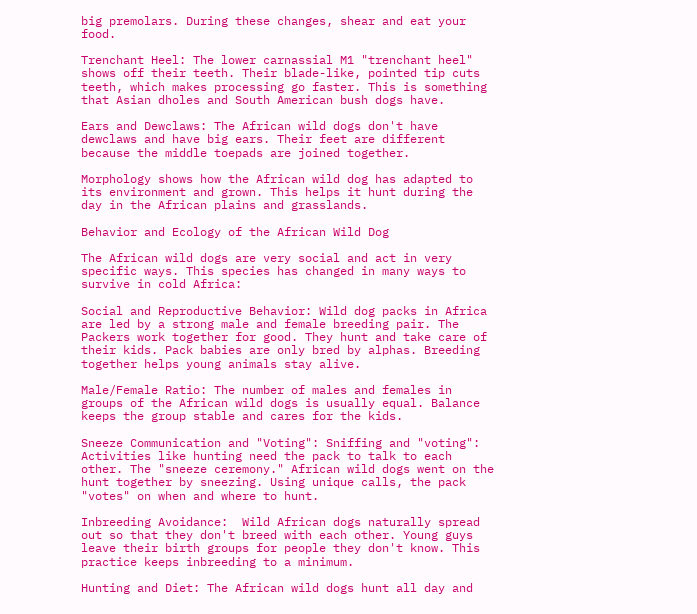big premolars. During these changes, shear and eat your food.

Trenchant Heel: The lower carnassial M1 "trenchant heel" shows off their teeth. Their blade-like, pointed tip cuts teeth, which makes processing go faster. This is something that Asian dholes and South American bush dogs have.

Ears and Dewclaws: The African wild dogs don't have dewclaws and have big ears. Their feet are different because the middle toepads are joined together.

Morphology shows how the African wild dog has adapted to its environment and grown. This helps it hunt during the day in the African plains and grasslands.

Behavior and Ecology of the African Wild Dog

The African wild dogs are very social and act in very specific ways. This species has changed in many ways to survive in cold Africa:

Social and Reproductive Behavior: Wild dog packs in Africa are led by a strong male and female breeding pair. The Packers work together for good. They hunt and take care of their kids. Pack babies are only bred by alphas. Breeding together helps young animals stay alive.

Male/Female Ratio: The number of males and females in groups of the African wild dogs is usually equal. Balance keeps the group stable and cares for the kids.

Sneeze Communication and "Voting": Sniffing and "voting": Activities like hunting need the pack to talk to each other. The "sneeze ceremony." African wild dogs went on the hunt together by sneezing. Using unique calls, the pack "votes" on when and where to hunt.

Inbreeding Avoidance:  Wild African dogs naturally spread out so that they don't breed with each other. Young guys leave their birth groups for people they don't know. This practice keeps inbreeding to a minimum.

Hunting and Diet: The African wild dogs hunt all day and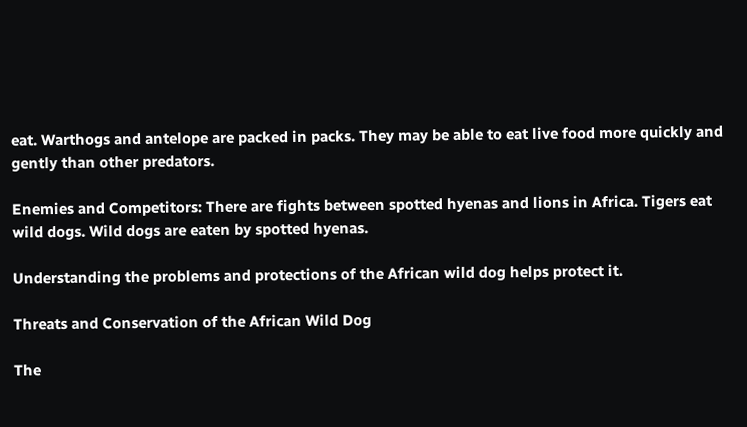eat. Warthogs and antelope are packed in packs. They may be able to eat live food more quickly and gently than other predators.

Enemies and Competitors: There are fights between spotted hyenas and lions in Africa. Tigers eat wild dogs. Wild dogs are eaten by spotted hyenas.

Understanding the problems and protections of the African wild dog helps protect it.

Threats and Conservation of the African Wild Dog

The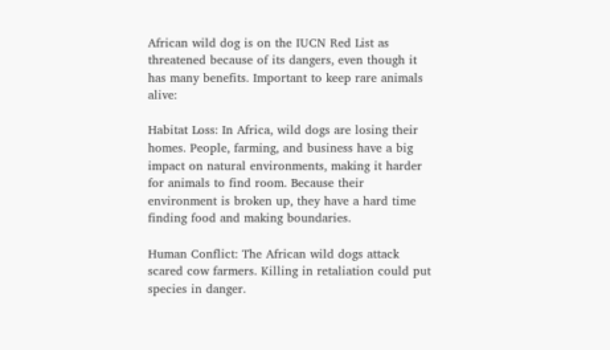African wild dog is on the IUCN Red List as threatened because of its dangers, even though it has many benefits. Important to keep rare animals alive:

Habitat Loss: In Africa, wild dogs are losing their homes. People, farming, and business have a big impact on natural environments, making it harder for animals to find room. Because their environment is broken up, they have a hard time finding food and making boundaries.

Human Conflict: The African wild dogs attack scared cow farmers. Killing in retaliation could put species in danger.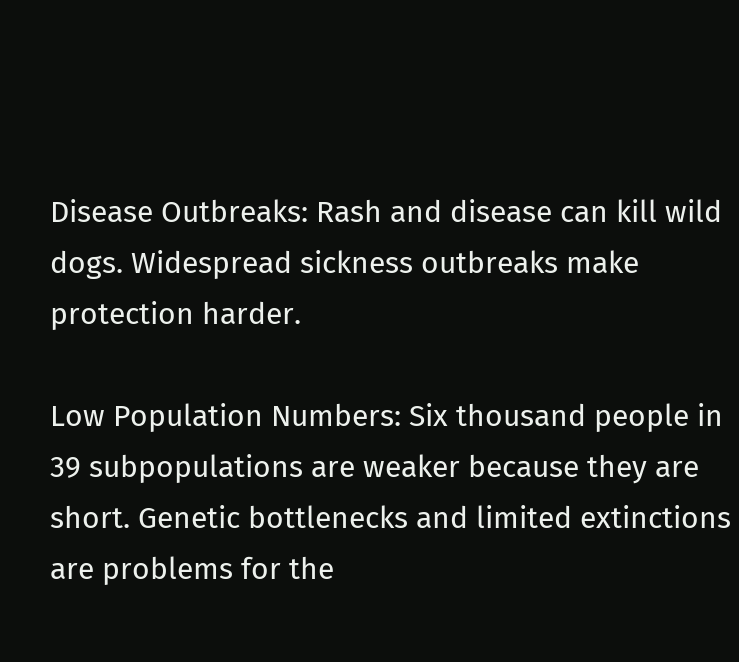Disease Outbreaks: Rash and disease can kill wild dogs. Widespread sickness outbreaks make protection harder.

Low Population Numbers: Six thousand people in 39 subpopulations are weaker because they are short. Genetic bottlenecks and limited extinctions are problems for the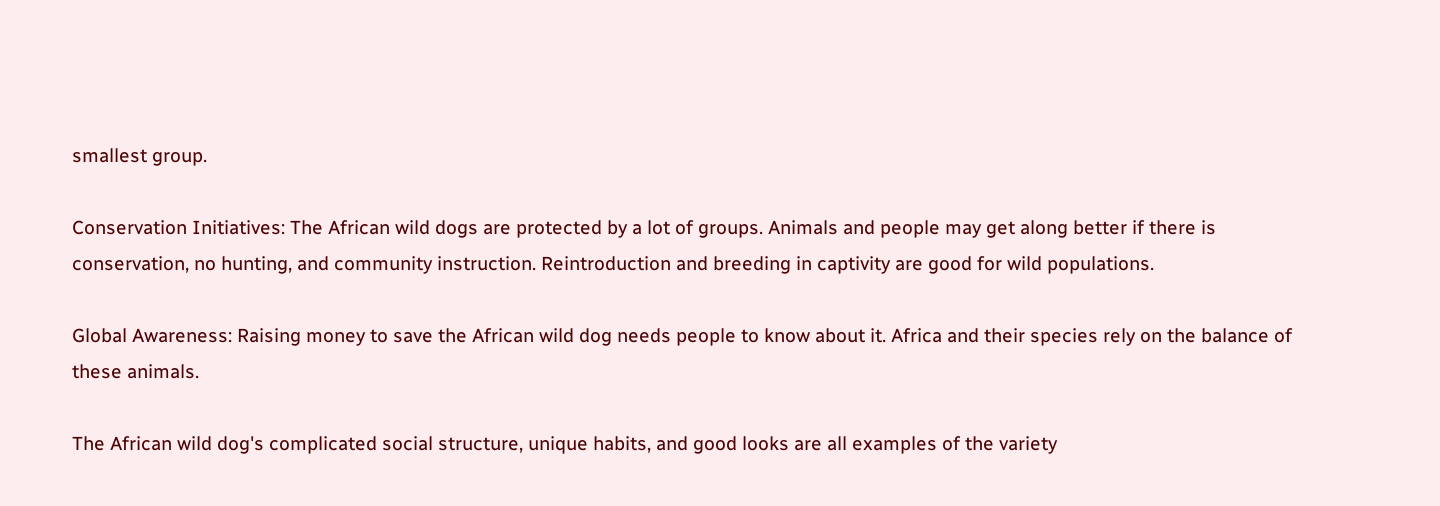smallest group.

Conservation Initiatives: The African wild dogs are protected by a lot of groups. Animals and people may get along better if there is conservation, no hunting, and community instruction. Reintroduction and breeding in captivity are good for wild populations.

Global Awareness: Raising money to save the African wild dog needs people to know about it. Africa and their species rely on the balance of these animals.

The African wild dog's complicated social structure, unique habits, and good looks are all examples of the variety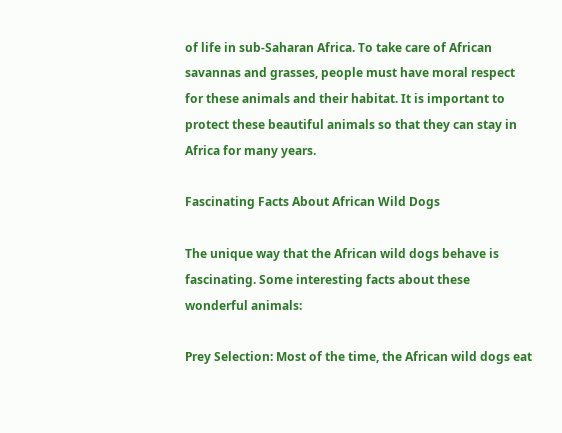of life in sub-Saharan Africa. To take care of African savannas and grasses, people must have moral respect for these animals and their habitat. It is important to protect these beautiful animals so that they can stay in Africa for many years.

Fascinating Facts About African Wild Dogs

The unique way that the African wild dogs behave is fascinating. Some interesting facts about these wonderful animals:

Prey Selection: Most of the time, the African wild dogs eat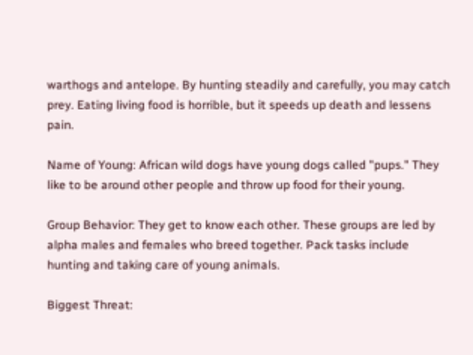warthogs and antelope. By hunting steadily and carefully, you may catch prey. Eating living food is horrible, but it speeds up death and lessens pain.

Name of Young: African wild dogs have young dogs called "pups." They like to be around other people and throw up food for their young.

Group Behavior: They get to know each other. These groups are led by alpha males and females who breed together. Pack tasks include hunting and taking care of young animals.

Biggest Threat: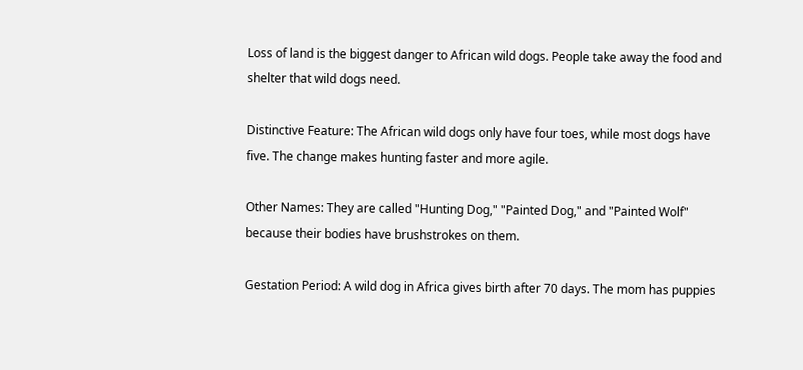Loss of land is the biggest danger to African wild dogs. People take away the food and shelter that wild dogs need.

Distinctive Feature: The African wild dogs only have four toes, while most dogs have five. The change makes hunting faster and more agile.

Other Names: They are called "Hunting Dog," "Painted Dog," and "Painted Wolf" because their bodies have brushstrokes on them.

Gestation Period: A wild dog in Africa gives birth after 70 days. The mom has puppies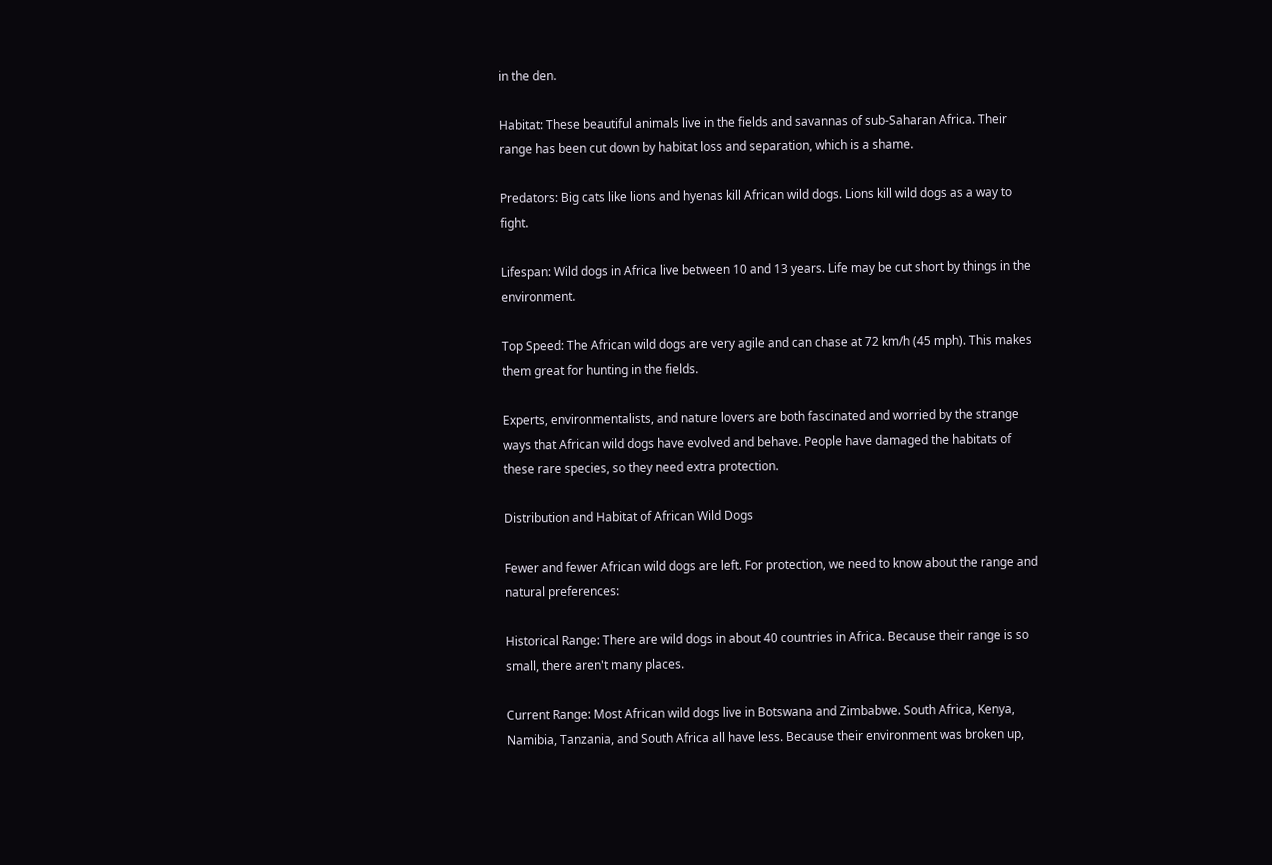in the den.

Habitat: These beautiful animals live in the fields and savannas of sub-Saharan Africa. Their range has been cut down by habitat loss and separation, which is a shame.

Predators: Big cats like lions and hyenas kill African wild dogs. Lions kill wild dogs as a way to fight.

Lifespan: Wild dogs in Africa live between 10 and 13 years. Life may be cut short by things in the environment.

Top Speed: The African wild dogs are very agile and can chase at 72 km/h (45 mph). This makes them great for hunting in the fields.

Experts, environmentalists, and nature lovers are both fascinated and worried by the strange ways that African wild dogs have evolved and behave. People have damaged the habitats of these rare species, so they need extra protection.

Distribution and Habitat of African Wild Dogs

Fewer and fewer African wild dogs are left. For protection, we need to know about the range and natural preferences:

Historical Range: There are wild dogs in about 40 countries in Africa. Because their range is so small, there aren't many places.

Current Range: Most African wild dogs live in Botswana and Zimbabwe. South Africa, Kenya, Namibia, Tanzania, and South Africa all have less. Because their environment was broken up,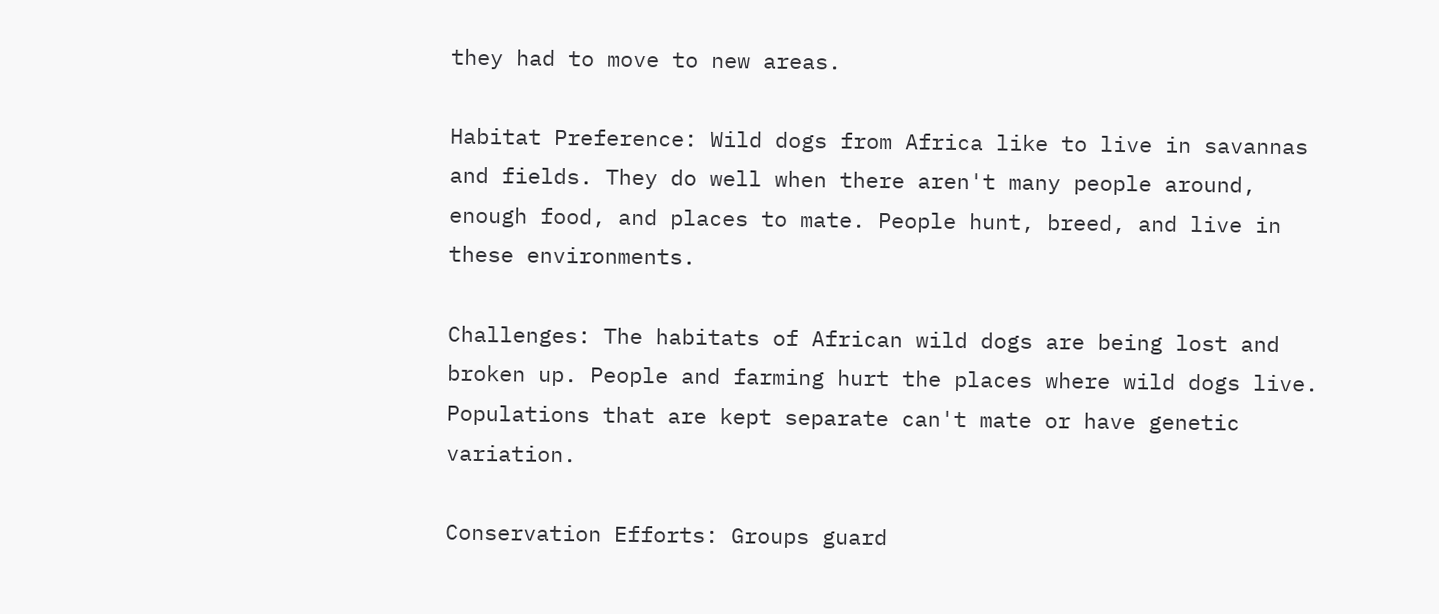they had to move to new areas.

Habitat Preference: Wild dogs from Africa like to live in savannas and fields. They do well when there aren't many people around, enough food, and places to mate. People hunt, breed, and live in these environments.

Challenges: The habitats of African wild dogs are being lost and broken up. People and farming hurt the places where wild dogs live. Populations that are kept separate can't mate or have genetic variation.

Conservation Efforts: Groups guard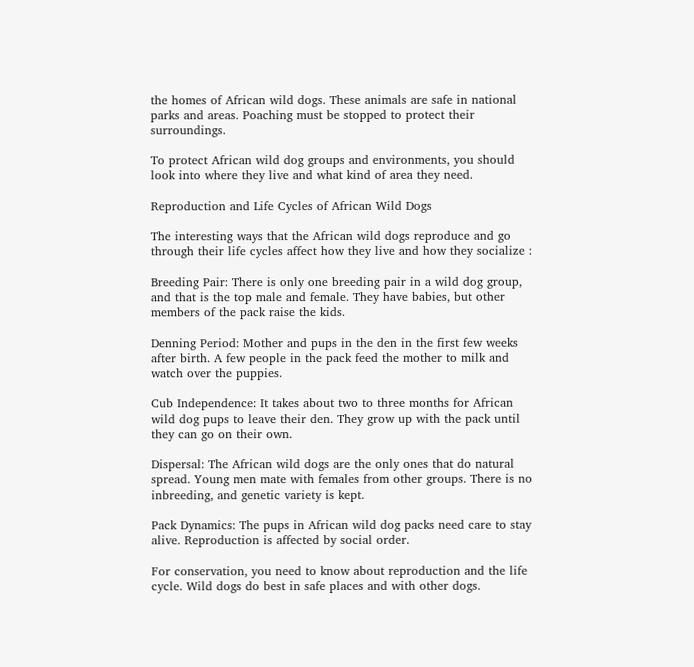the homes of African wild dogs. These animals are safe in national parks and areas. Poaching must be stopped to protect their surroundings.

To protect African wild dog groups and environments, you should look into where they live and what kind of area they need.

Reproduction and Life Cycles of African Wild Dogs

The interesting ways that the African wild dogs reproduce and go through their life cycles affect how they live and how they socialize :

Breeding Pair: There is only one breeding pair in a wild dog group, and that is the top male and female. They have babies, but other members of the pack raise the kids.

Denning Period: Mother and pups in the den in the first few weeks after birth. A few people in the pack feed the mother to milk and watch over the puppies.

Cub Independence: It takes about two to three months for African wild dog pups to leave their den. They grow up with the pack until they can go on their own.

Dispersal: The African wild dogs are the only ones that do natural spread. Young men mate with females from other groups. There is no inbreeding, and genetic variety is kept.

Pack Dynamics: The pups in African wild dog packs need care to stay alive. Reproduction is affected by social order.

For conservation, you need to know about reproduction and the life cycle. Wild dogs do best in safe places and with other dogs.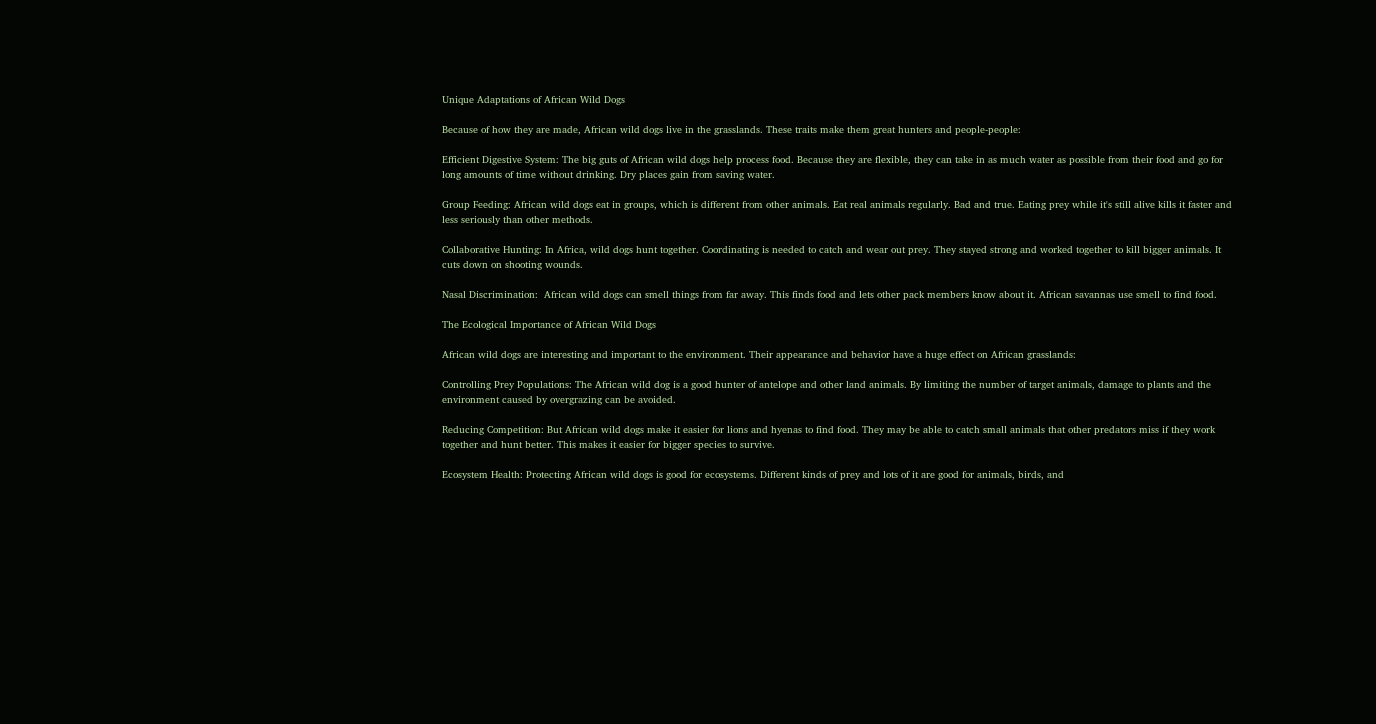Unique Adaptations of African Wild Dogs

Because of how they are made, African wild dogs live in the grasslands. These traits make them great hunters and people-people:

Efficient Digestive System: The big guts of African wild dogs help process food. Because they are flexible, they can take in as much water as possible from their food and go for long amounts of time without drinking. Dry places gain from saving water.

Group Feeding: African wild dogs eat in groups, which is different from other animals. Eat real animals regularly. Bad and true. Eating prey while it's still alive kills it faster and less seriously than other methods.

Collaborative Hunting: In Africa, wild dogs hunt together. Coordinating is needed to catch and wear out prey. They stayed strong and worked together to kill bigger animals. It cuts down on shooting wounds.

Nasal Discrimination:  African wild dogs can smell things from far away. This finds food and lets other pack members know about it. African savannas use smell to find food.

The Ecological Importance of African Wild Dogs

African wild dogs are interesting and important to the environment. Their appearance and behavior have a huge effect on African grasslands:

Controlling Prey Populations: The African wild dog is a good hunter of antelope and other land animals. By limiting the number of target animals, damage to plants and the environment caused by overgrazing can be avoided.

Reducing Competition: But African wild dogs make it easier for lions and hyenas to find food. They may be able to catch small animals that other predators miss if they work together and hunt better. This makes it easier for bigger species to survive.

Ecosystem Health: Protecting African wild dogs is good for ecosystems. Different kinds of prey and lots of it are good for animals, birds, and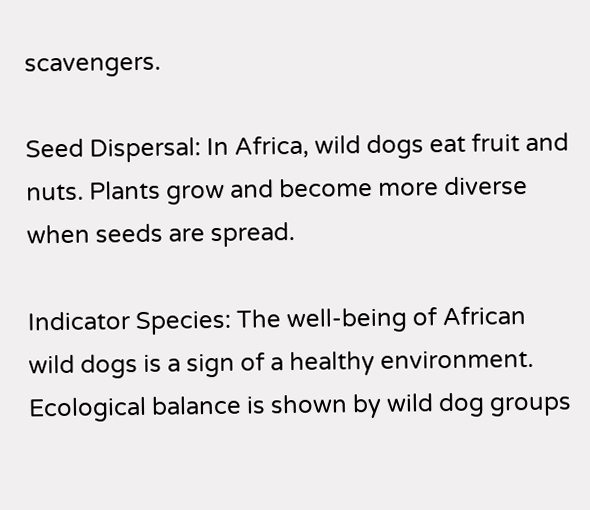scavengers.

Seed Dispersal: In Africa, wild dogs eat fruit and nuts. Plants grow and become more diverse when seeds are spread.

Indicator Species: The well-being of African wild dogs is a sign of a healthy environment. Ecological balance is shown by wild dog groups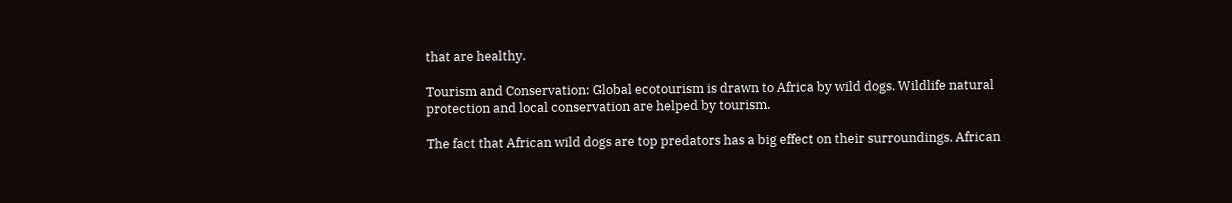that are healthy.

Tourism and Conservation: Global ecotourism is drawn to Africa by wild dogs. Wildlife natural protection and local conservation are helped by tourism.

The fact that African wild dogs are top predators has a big effect on their surroundings. African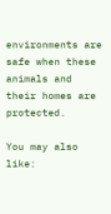environments are safe when these animals and their homes are protected.

You may also like: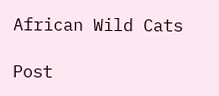African Wild Cats

Post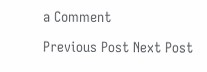a Comment

Previous Post Next Post